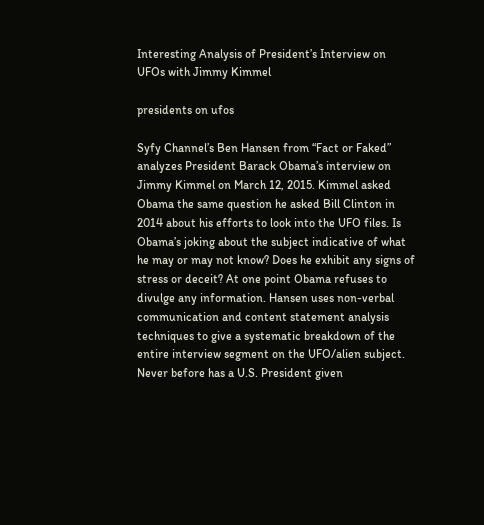Interesting Analysis of President’s Interview on UFOs with Jimmy Kimmel

presidents on ufos

Syfy Channel’s Ben Hansen from “Fact or Faked” analyzes President Barack Obama’s interview on Jimmy Kimmel on March 12, 2015. Kimmel asked Obama the same question he asked Bill Clinton in 2014 about his efforts to look into the UFO files. Is Obama’s joking about the subject indicative of what he may or may not know? Does he exhibit any signs of stress or deceit? At one point Obama refuses to divulge any information. Hansen uses non-verbal communication and content statement analysis techniques to give a systematic breakdown of the entire interview segment on the UFO/alien subject. Never before has a U.S. President given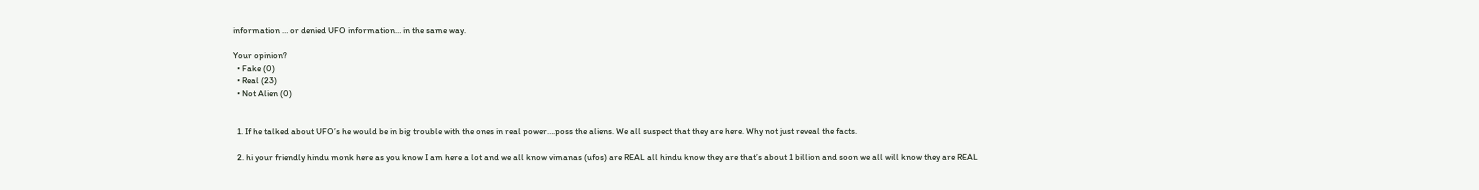information … or denied UFO information… in the same way.

Your opinion?
  • Fake (0)
  • Real (23)
  • Not Alien (0)


  1. If he talked about UFO’s he would be in big trouble with the ones in real power….poss the aliens. We all suspect that they are here. Why not just reveal the facts.

  2. hi your friendly hindu monk here as you know I am here a lot and we all know vimanas (ufos) are REAL all hindu know they are that’s about 1 billion and soon we all will know they are REAL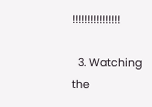!!!!!!!!!!!!!!!!

  3. Watching the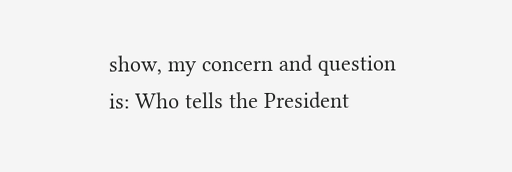show, my concern and question is: Who tells the President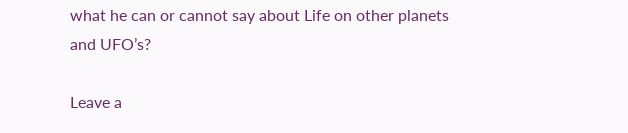what he can or cannot say about Life on other planets and UFO’s?

Leave a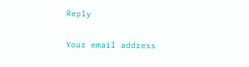Reply

Your email address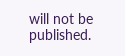will not be published.